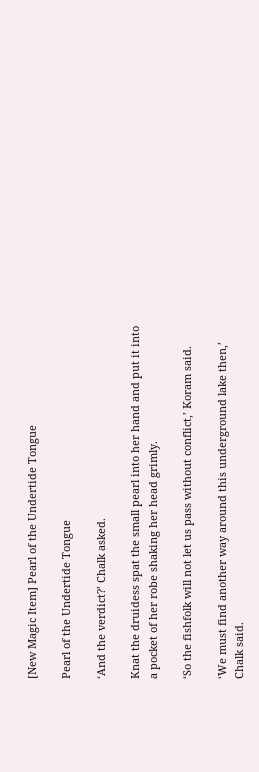[New Magic Item] Pearl of the Undertide Tongue

Pearl of the Undertide Tongue

‘And the verdict?’ Chalk asked.

Knat the druidess spat the small pearl into her hand and put it into a pocket of her robe shaking her head grimly.

‘So the fishfolk will not let us pass without conflict,’ Koram said.

‘We must find another way around this underground lake then,’ Chalk said.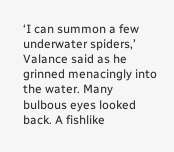‘I can summon a few underwater spiders,’ Valance said as he grinned menacingly into the water. Many bulbous eyes looked back. A fishlike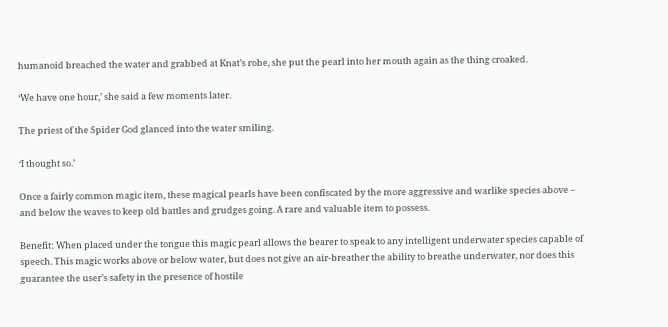humanoid breached the water and grabbed at Knat’s robe, she put the pearl into her mouth again as the thing croaked.

‘We have one hour,’ she said a few moments later.

The priest of the Spider God glanced into the water smiling.

‘I thought so.’

Once a fairly common magic item, these magical pearls have been confiscated by the more aggressive and warlike species above – and below the waves to keep old battles and grudges going. A rare and valuable item to possess.

Benefit: When placed under the tongue this magic pearl allows the bearer to speak to any intelligent underwater species capable of speech. This magic works above or below water, but does not give an air-breather the ability to breathe underwater, nor does this guarantee the user’s safety in the presence of hostile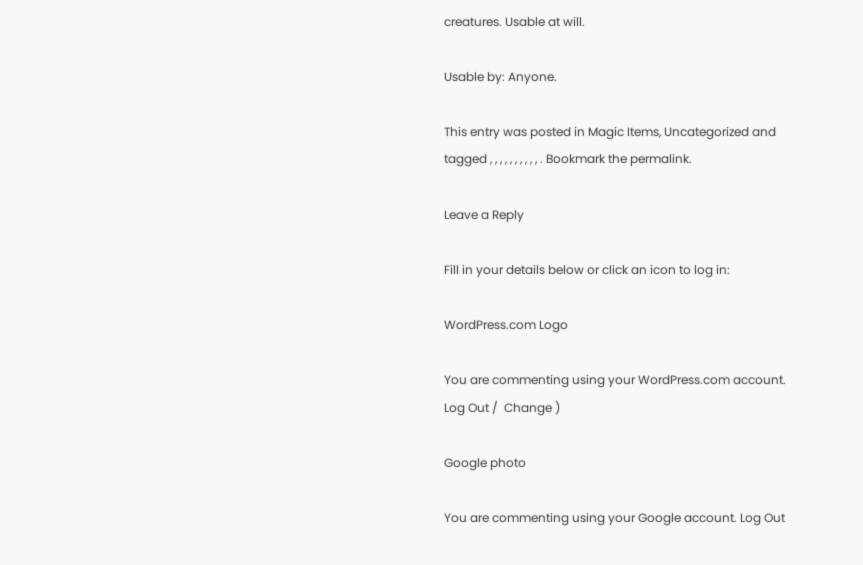creatures. Usable at will.

Usable by: Anyone.

This entry was posted in Magic Items, Uncategorized and tagged , , , , , , , , , , . Bookmark the permalink.

Leave a Reply

Fill in your details below or click an icon to log in:

WordPress.com Logo

You are commenting using your WordPress.com account. Log Out /  Change )

Google photo

You are commenting using your Google account. Log Out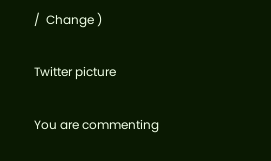/  Change )

Twitter picture

You are commenting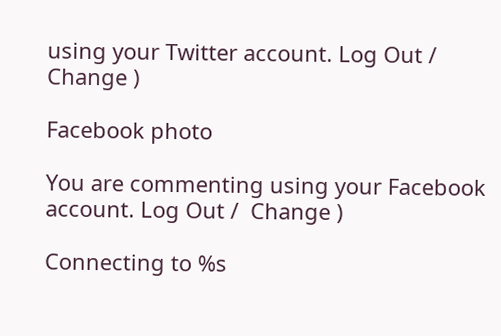using your Twitter account. Log Out /  Change )

Facebook photo

You are commenting using your Facebook account. Log Out /  Change )

Connecting to %s